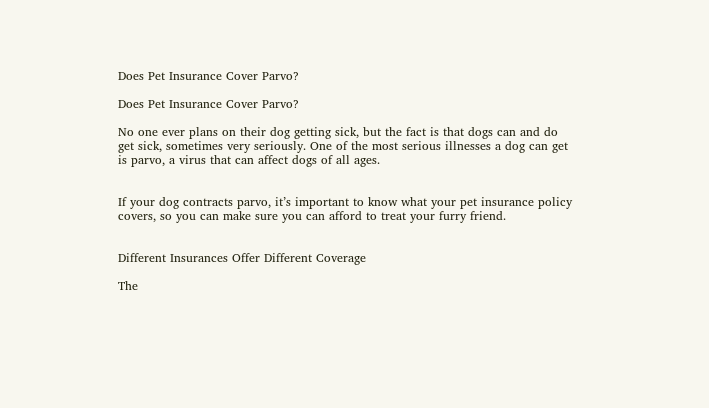Does Pet Insurance Cover Parvo?

Does Pet Insurance Cover Parvo?

No one ever plans on their dog getting sick, but the fact is that dogs can and do get sick, sometimes very seriously. One of the most serious illnesses a dog can get is parvo, a virus that can affect dogs of all ages.


If your dog contracts parvo, it’s important to know what your pet insurance policy covers, so you can make sure you can afford to treat your furry friend.


Different Insurances Offer Different Coverage

The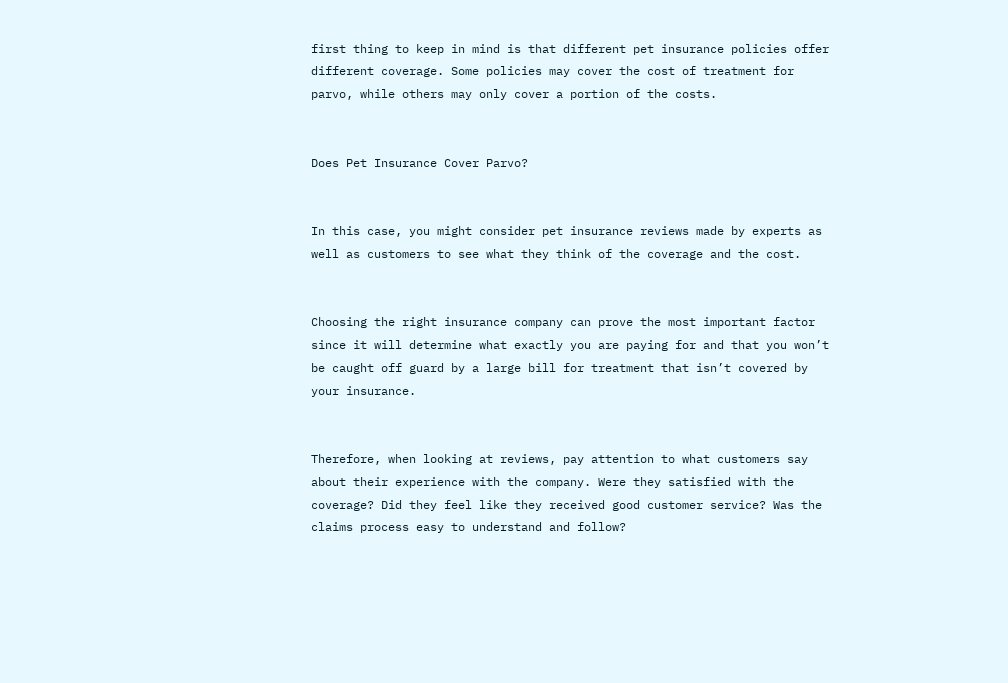first thing to keep in mind is that different pet insurance policies offer different coverage. Some policies may cover the cost of treatment for parvo, while others may only cover a portion of the costs.


Does Pet Insurance Cover Parvo?


In this case, you might consider pet insurance reviews made by experts as well as customers to see what they think of the coverage and the cost.


Choosing the right insurance company can prove the most important factor since it will determine what exactly you are paying for and that you won’t be caught off guard by a large bill for treatment that isn’t covered by your insurance.


Therefore, when looking at reviews, pay attention to what customers say about their experience with the company. Were they satisfied with the coverage? Did they feel like they received good customer service? Was the claims process easy to understand and follow?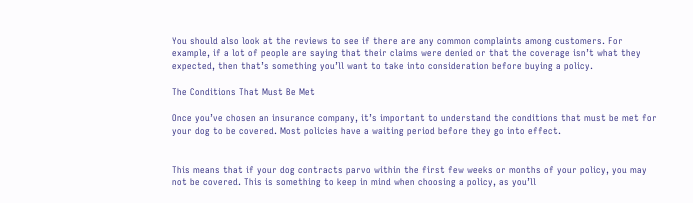You should also look at the reviews to see if there are any common complaints among customers. For example, if a lot of people are saying that their claims were denied or that the coverage isn’t what they expected, then that’s something you’ll want to take into consideration before buying a policy.

The Conditions That Must Be Met

Once you’ve chosen an insurance company, it’s important to understand the conditions that must be met for your dog to be covered. Most policies have a waiting period before they go into effect.


This means that if your dog contracts parvo within the first few weeks or months of your policy, you may not be covered. This is something to keep in mind when choosing a policy, as you’ll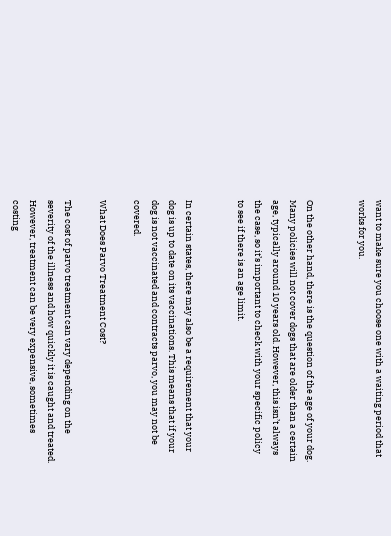want to make sure you choose one with a waiting period that works for you.


On the other hand, there is the question of the age of your dog. Many policies will not cover dogs that are older than a certain age, typically around 10 years old. However, this isn’t always the case, so it’s important to check with your specific policy to see if there is an age limit.


In certain states, there may also be a requirement that your dog is up to date on its vaccinations. This means that if your dog is not vaccinated and contracts parvo, you may not be covered.

What Does Parvo Treatment Cost?

The cost of parvo treatment can vary depending on the severity of the illness and how quickly it is caught and treated. However, treatment can be very expensive, sometimes costing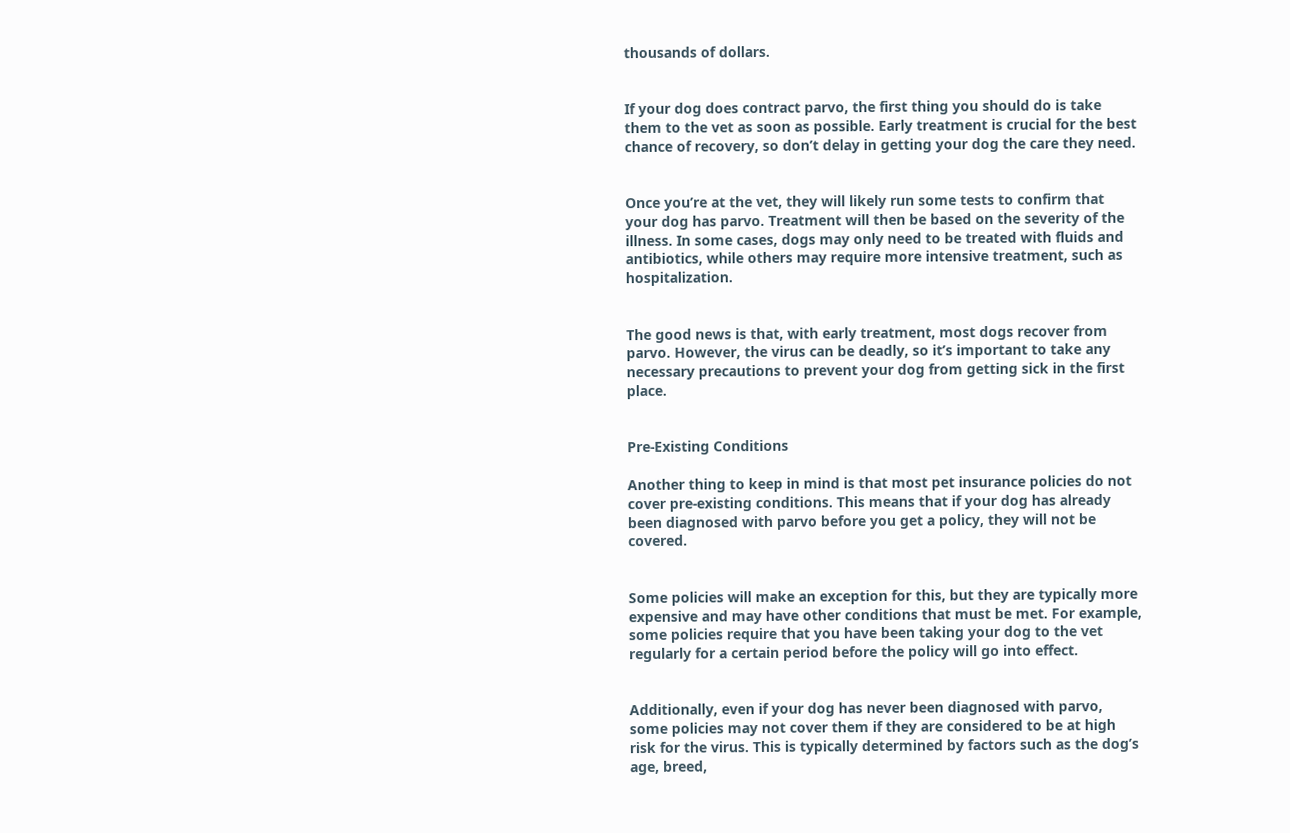thousands of dollars.


If your dog does contract parvo, the first thing you should do is take them to the vet as soon as possible. Early treatment is crucial for the best chance of recovery, so don’t delay in getting your dog the care they need.


Once you’re at the vet, they will likely run some tests to confirm that your dog has parvo. Treatment will then be based on the severity of the illness. In some cases, dogs may only need to be treated with fluids and antibiotics, while others may require more intensive treatment, such as hospitalization.


The good news is that, with early treatment, most dogs recover from parvo. However, the virus can be deadly, so it’s important to take any necessary precautions to prevent your dog from getting sick in the first place.


Pre-Existing Conditions

Another thing to keep in mind is that most pet insurance policies do not cover pre-existing conditions. This means that if your dog has already been diagnosed with parvo before you get a policy, they will not be covered.


Some policies will make an exception for this, but they are typically more expensive and may have other conditions that must be met. For example, some policies require that you have been taking your dog to the vet regularly for a certain period before the policy will go into effect.


Additionally, even if your dog has never been diagnosed with parvo, some policies may not cover them if they are considered to be at high risk for the virus. This is typically determined by factors such as the dog’s age, breed,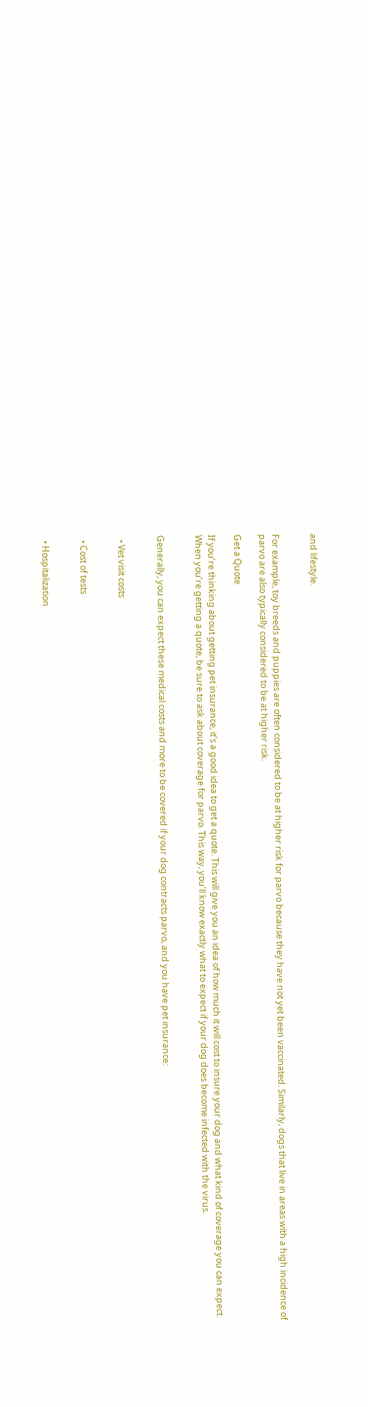and lifestyle.


For example, toy breeds and puppies are often considered to be at higher risk for parvo because they have not yet been vaccinated. Similarly, dogs that live in areas with a high incidence of parvo are also typically considered to be at higher risk.

Get a Quote

If you’re thinking about getting pet insurance, it’s a good idea to get a quote. This will give you an idea of how much it will cost to insure your dog and what kind of coverage you can expect. When you’re getting a quote, be sure to ask about coverage for parvo. This way, you’ll know exactly what to expect if your dog does become infected with the virus.


Generally, you can expect these medical costs and more to be covered if your dog contracts parvo, and you have pet insurance:


  • Vet visit costs


  • Cost of tests


  • Hospitalization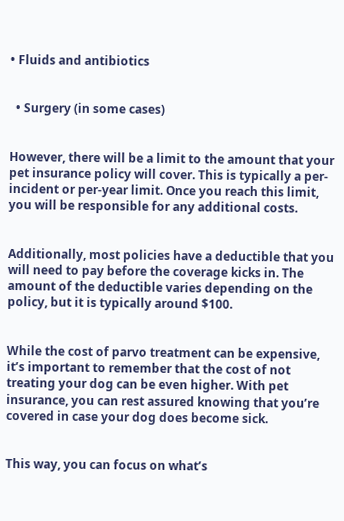• Fluids and antibiotics


  • Surgery (in some cases)


However, there will be a limit to the amount that your pet insurance policy will cover. This is typically a per-incident or per-year limit. Once you reach this limit, you will be responsible for any additional costs.


Additionally, most policies have a deductible that you will need to pay before the coverage kicks in. The amount of the deductible varies depending on the policy, but it is typically around $100.


While the cost of parvo treatment can be expensive, it’s important to remember that the cost of not treating your dog can be even higher. With pet insurance, you can rest assured knowing that you’re covered in case your dog does become sick.


This way, you can focus on what’s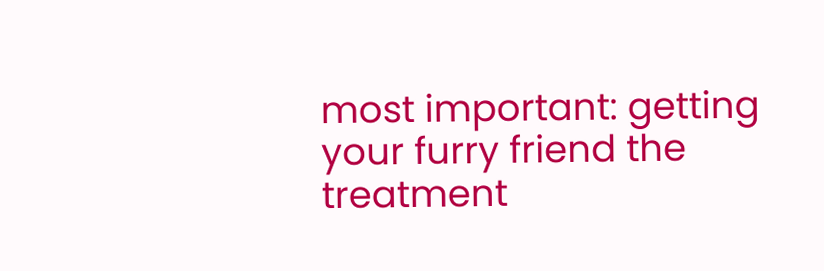most important: getting your furry friend the treatment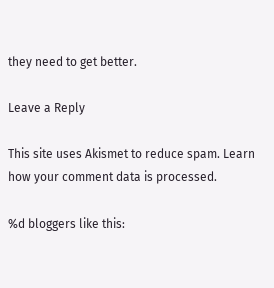they need to get better.

Leave a Reply

This site uses Akismet to reduce spam. Learn how your comment data is processed.

%d bloggers like this: